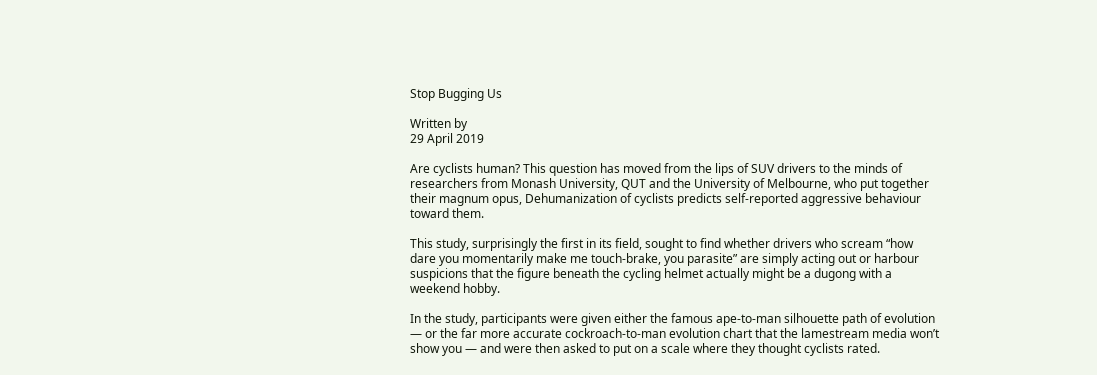Stop Bugging Us

Written by
29 April 2019

Are cyclists human? This question has moved from the lips of SUV drivers to the minds of researchers from Monash University, QUT and the University of Melbourne, who put together their magnum opus, Dehumanization of cyclists predicts self-reported aggressive behaviour toward them.

This study, surprisingly the first in its field, sought to find whether drivers who scream “how dare you momentarily make me touch-brake, you parasite” are simply acting out or harbour suspicions that the figure beneath the cycling helmet actually might be a dugong with a weekend hobby.

In the study, participants were given either the famous ape-to-man silhouette path of evolution — or the far more accurate cockroach-to-man evolution chart that the lamestream media won’t show you — and were then asked to put on a scale where they thought cyclists rated.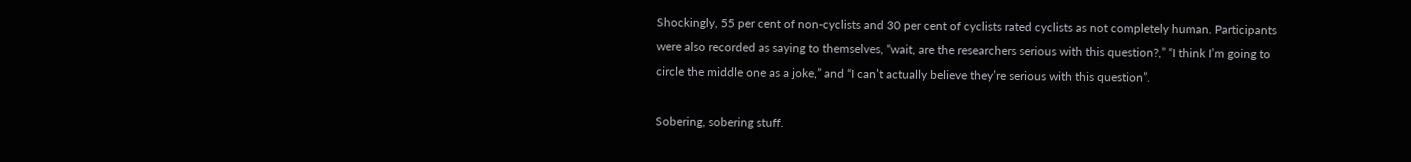Shockingly, 55 per cent of non-cyclists and 30 per cent of cyclists rated cyclists as not completely human. Participants were also recorded as saying to themselves, “wait, are the researchers serious with this question?,” “I think I’m going to circle the middle one as a joke,” and “I can’t actually believe they’re serious with this question”.

Sobering, sobering stuff.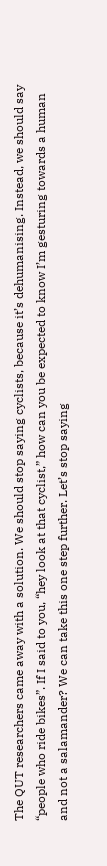The QUT researchers came away with a solution. We should stop saying cyclists, because it’s dehumanising. Instead, we should say “people who ride bikes”. If I said to you, “hey look at that cyclist,” how can you be expected to know I’m gesturing towards a human and not a salamander? We can take this one step further. Let’s stop saying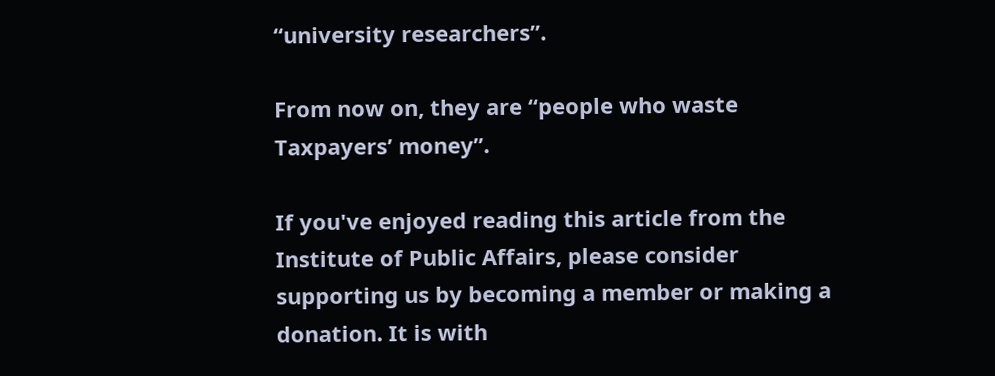“university researchers”.

From now on, they are “people who waste Taxpayers’ money”.

If you've enjoyed reading this article from the Institute of Public Affairs, please consider supporting us by becoming a member or making a donation. It is with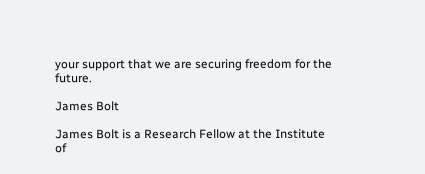your support that we are securing freedom for the future.

James Bolt

James Bolt is a Research Fellow at the Institute of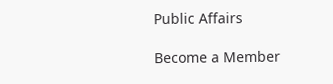Public Affairs

Become a Member